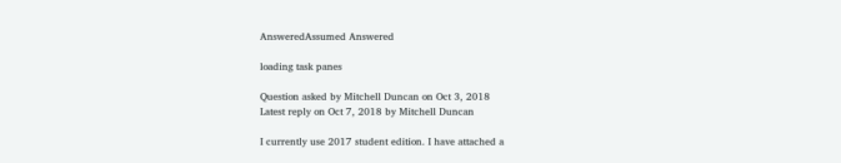AnsweredAssumed Answered

loading task panes

Question asked by Mitchell Duncan on Oct 3, 2018
Latest reply on Oct 7, 2018 by Mitchell Duncan

I currently use 2017 student edition. I have attached a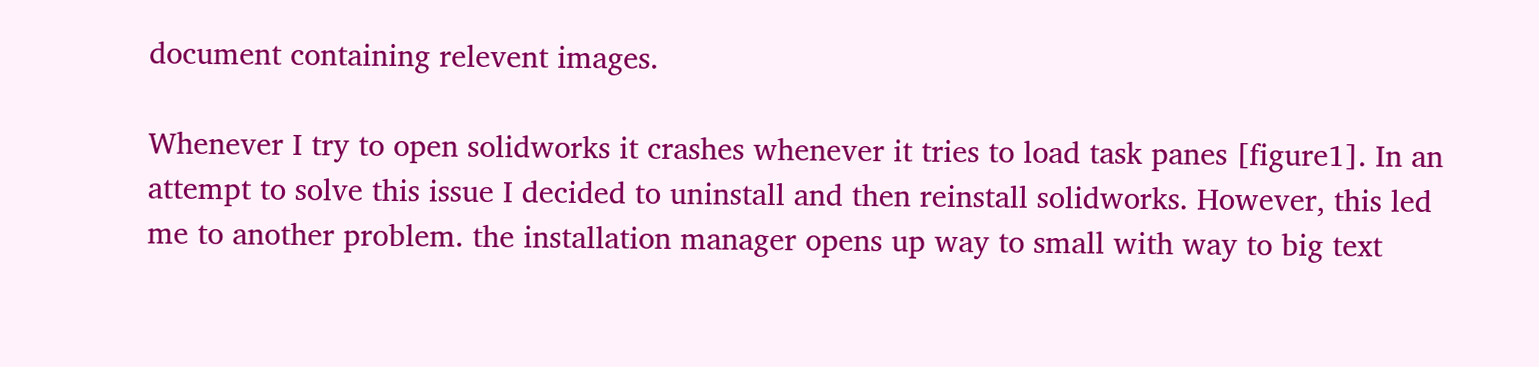document containing relevent images.

Whenever I try to open solidworks it crashes whenever it tries to load task panes [figure1]. In an attempt to solve this issue I decided to uninstall and then reinstall solidworks. However, this led me to another problem. the installation manager opens up way to small with way to big text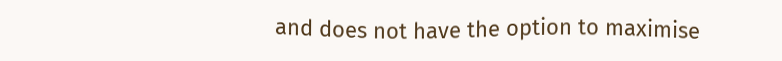and does not have the option to maximise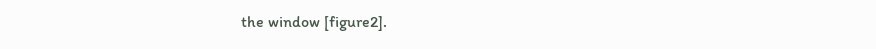the window [figure2].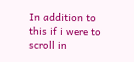In addition to this if i were to scroll in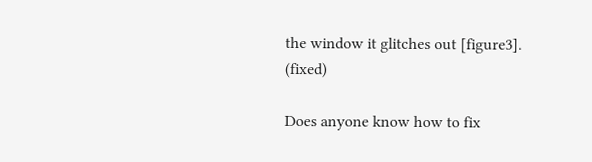the window it glitches out [figure3]. (fixed)

Does anyone know how to fix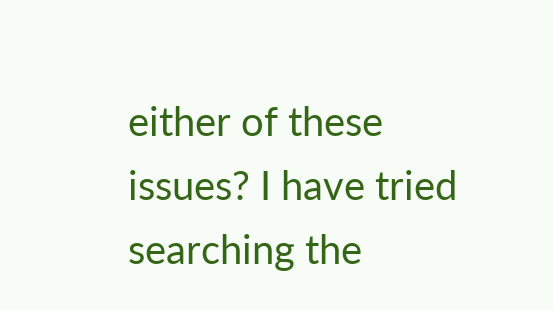either of these issues? I have tried searching the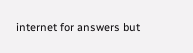internet for answers but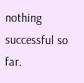nothing successful so far.